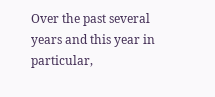Over the past several years and this year in particular,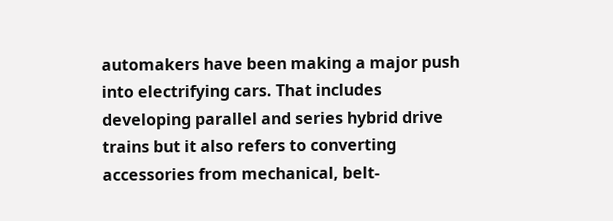automakers have been making a major push into electrifying cars. That includes developing parallel and series hybrid drive trains but it also refers to converting accessories from mechanical, belt-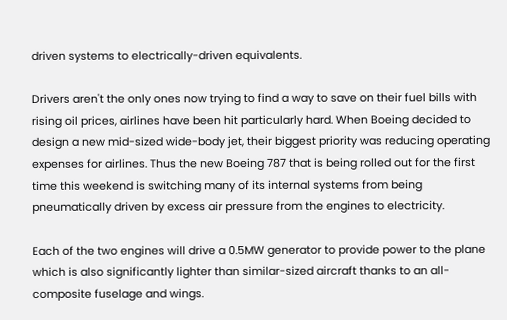driven systems to electrically-driven equivalents.

Drivers aren't the only ones now trying to find a way to save on their fuel bills with rising oil prices, airlines have been hit particularly hard. When Boeing decided to design a new mid-sized wide-body jet, their biggest priority was reducing operating expenses for airlines. Thus the new Boeing 787 that is being rolled out for the first time this weekend is switching many of its internal systems from being pneumatically driven by excess air pressure from the engines to electricity.

Each of the two engines will drive a 0.5MW generator to provide power to the plane which is also significantly lighter than similar-sized aircraft thanks to an all-composite fuselage and wings.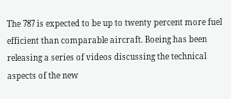The 787 is expected to be up to twenty percent more fuel efficient than comparable aircraft. Boeing has been releasing a series of videos discussing the technical aspects of the new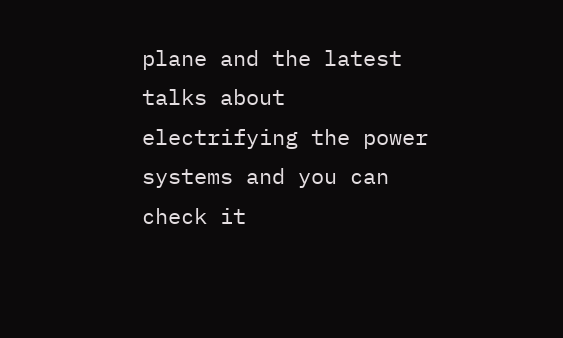plane and the latest talks about electrifying the power systems and you can check it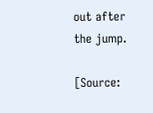out after the jump.

[Source: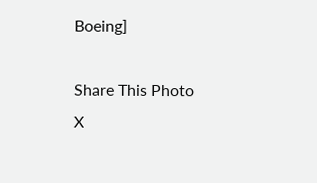Boeing]

Share This Photo X